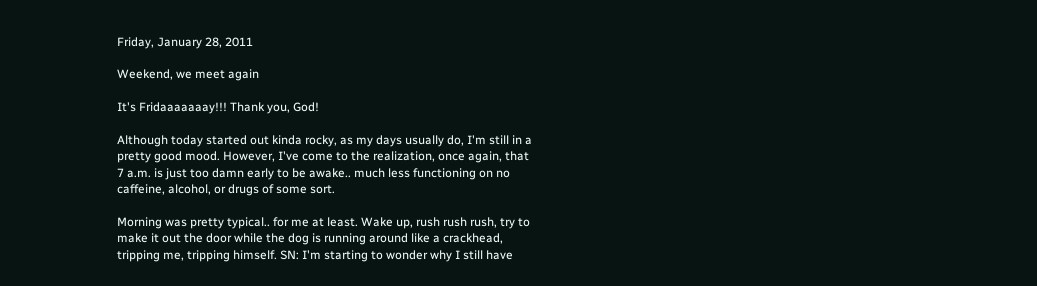Friday, January 28, 2011

Weekend, we meet again

It's Fridaaaaaaay!!! Thank you, God!

Although today started out kinda rocky, as my days usually do, I'm still in a pretty good mood. However, I've come to the realization, once again, that 7 a.m. is just too damn early to be awake.. much less functioning on no caffeine, alcohol, or drugs of some sort.

Morning was pretty typical.. for me at least. Wake up, rush rush rush, try to make it out the door while the dog is running around like a crackhead, tripping me, tripping himself. SN: I'm starting to wonder why I still have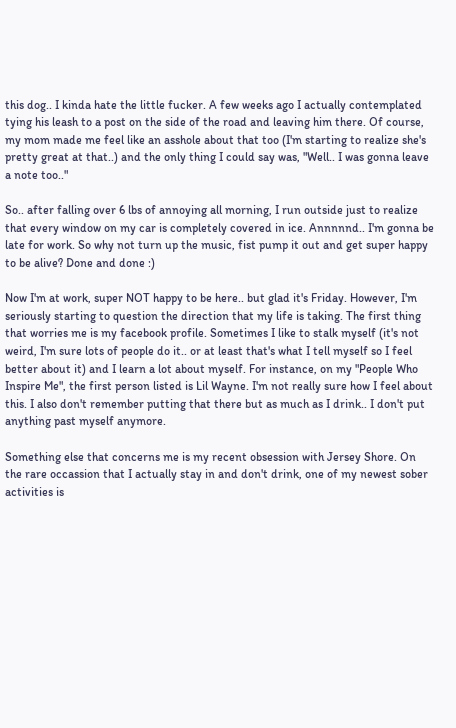this dog.. I kinda hate the little fucker. A few weeks ago I actually contemplated tying his leash to a post on the side of the road and leaving him there. Of course, my mom made me feel like an asshole about that too (I'm starting to realize she's pretty great at that..) and the only thing I could say was, "Well.. I was gonna leave a note too.."

So.. after falling over 6 lbs of annoying all morning, I run outside just to realize that every window on my car is completely covered in ice. Annnnnd.. I'm gonna be late for work. So why not turn up the music, fist pump it out and get super happy to be alive? Done and done :)

Now I'm at work, super NOT happy to be here.. but glad it's Friday. However, I'm seriously starting to question the direction that my life is taking. The first thing that worries me is my facebook profile. Sometimes I like to stalk myself (it's not weird, I'm sure lots of people do it.. or at least that's what I tell myself so I feel better about it) and I learn a lot about myself. For instance, on my "People Who Inspire Me", the first person listed is Lil Wayne. I'm not really sure how I feel about this. I also don't remember putting that there but as much as I drink.. I don't put anything past myself anymore.

Something else that concerns me is my recent obsession with Jersey Shore. On the rare occassion that I actually stay in and don't drink, one of my newest sober activities is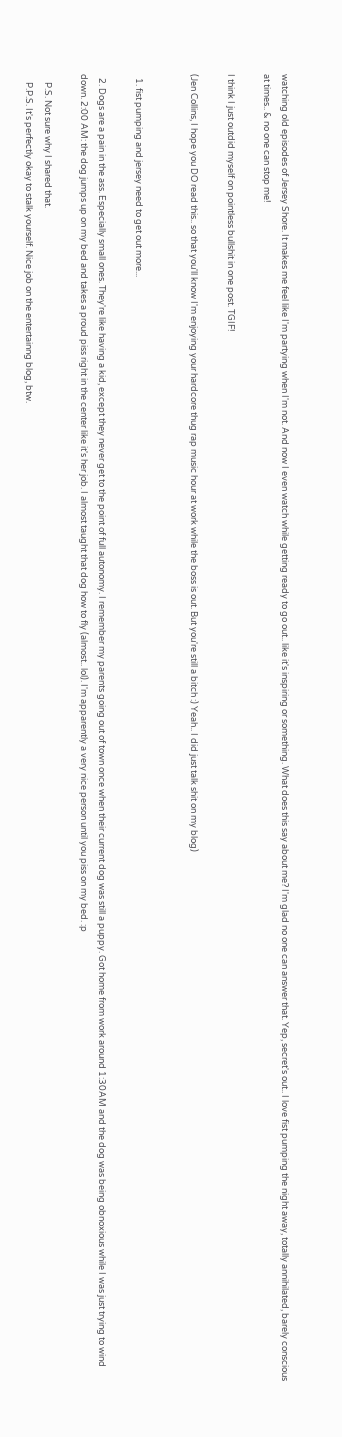watching old episodes of Jersey Shore. It makes me feel like I'm partying when I'm not. And now I even watch while getting ready to go out.. like it's inspiring or something. What does this say about me? I'm glad no one can answer that. Yep, secret's out.. I love fist pumping the night away, totally annihilated, barely conscious at times.. & no one can stop me!

I think I just outdid myself on pointless bullshit in one post. TGIF!

(Jen Collins, I hope you DO read this.. so that you'll know I'm enjoying your hardcore thug rap music hour at work while the boss is out. But you're still a bitch :) Yeah.. I did just talk shit on my blog)


  1. fist pumping and jersey need to get out more...

  2. Dogs are a pain in the ass. Especially small ones. They're like having a kid, except they never get to the point of full autonomy. I remember my parents going out of town once when their current dog was still a puppy. Got home from work around 1:30AM and the dog was being obnoxious while I was just trying to wind down. 2:00 AM: the dog jumps up on my bed and takes a proud piss right in the center like it's her job. I almost taught that dog how to fly (almost.. lol). I'm apparently a very nice person until you piss on my bed. :p

    P.S. Not sure why I shared that.
    P.P.S. It's perfectly okay to stalk yourself. Nice job on the entertainng blog, btw.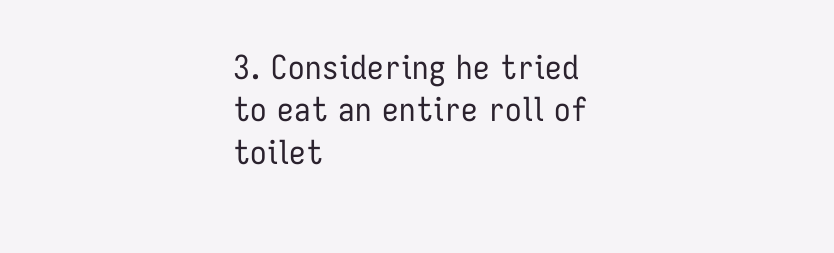3. Considering he tried to eat an entire roll of toilet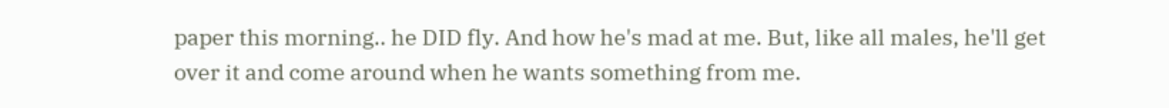paper this morning.. he DID fly. And how he's mad at me. But, like all males, he'll get over it and come around when he wants something from me.